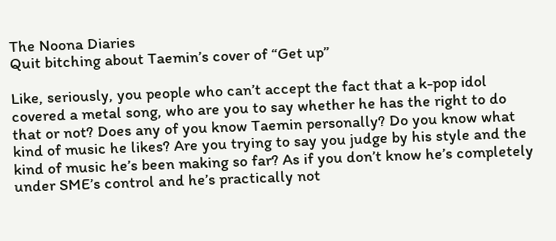The Noona Diaries
Quit bitching about Taemin’s cover of “Get up”

Like, seriously, you people who can’t accept the fact that a k-pop idol covered a metal song, who are you to say whether he has the right to do that or not? Does any of you know Taemin personally? Do you know what kind of music he likes? Are you trying to say you judge by his style and the kind of music he’s been making so far? As if you don’t know he’s completely under SME’s control and he’s practically not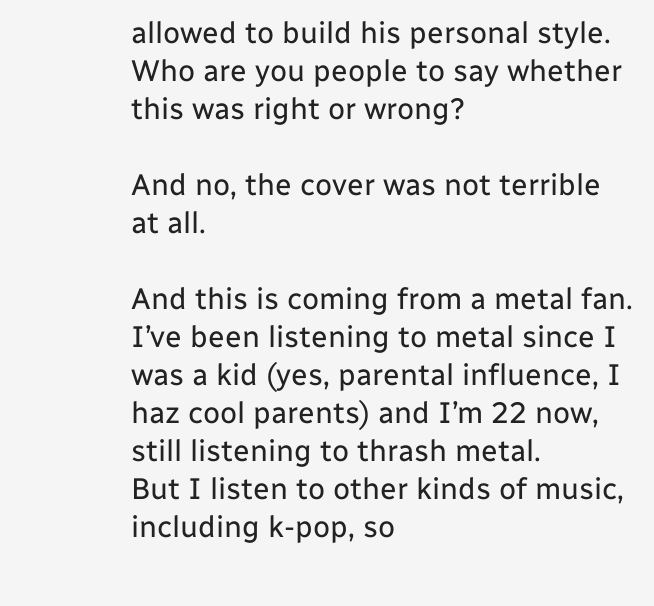allowed to build his personal style. Who are you people to say whether this was right or wrong?

And no, the cover was not terrible at all.

And this is coming from a metal fan. I’ve been listening to metal since I was a kid (yes, parental influence, I haz cool parents) and I’m 22 now, still listening to thrash metal.
But I listen to other kinds of music, including k-pop, so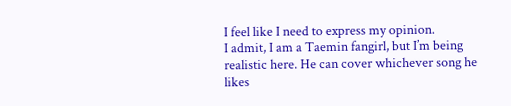I feel like I need to express my opinion.
I admit, I am a Taemin fangirl, but I’m being realistic here. He can cover whichever song he likes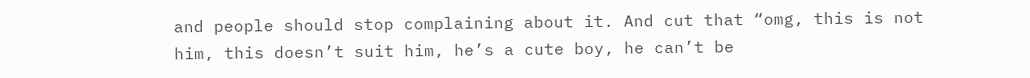and people should stop complaining about it. And cut that “omg, this is not him, this doesn’t suit him, he’s a cute boy, he can’t be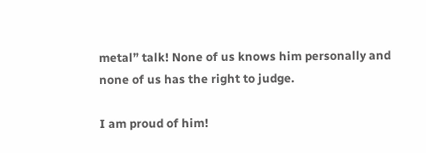metal” talk! None of us knows him personally and none of us has the right to judge.

I am proud of him!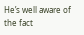He’s well aware of the fact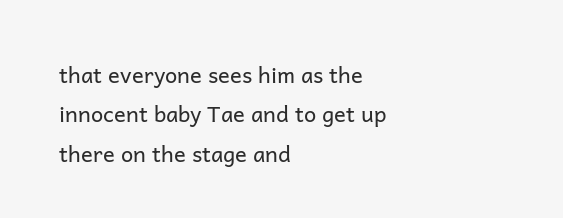that everyone sees him as the innocent baby Tae and to get up there on the stage and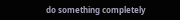do something completely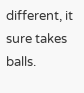different, it sure takes balls.